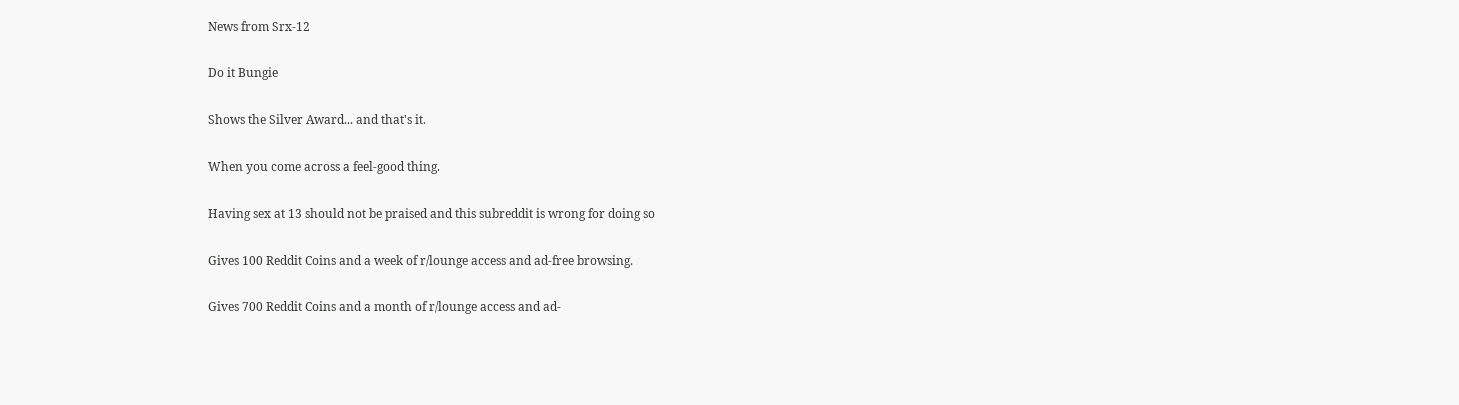News from Srx-12

Do it Bungie

Shows the Silver Award... and that's it.

When you come across a feel-good thing.

Having sex at 13 should not be praised and this subreddit is wrong for doing so

Gives 100 Reddit Coins and a week of r/lounge access and ad-free browsing.

Gives 700 Reddit Coins and a month of r/lounge access and ad-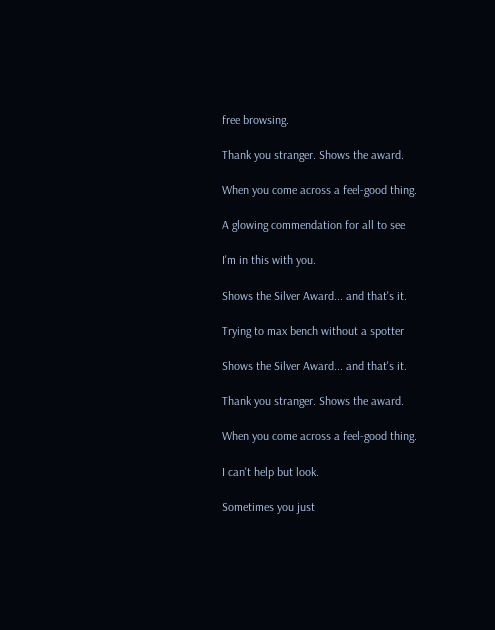free browsing.

Thank you stranger. Shows the award.

When you come across a feel-good thing.

A glowing commendation for all to see

I'm in this with you.

Shows the Silver Award... and that's it.

Trying to max bench without a spotter

Shows the Silver Award... and that's it.

Thank you stranger. Shows the award.

When you come across a feel-good thing.

I can't help but look.

Sometimes you just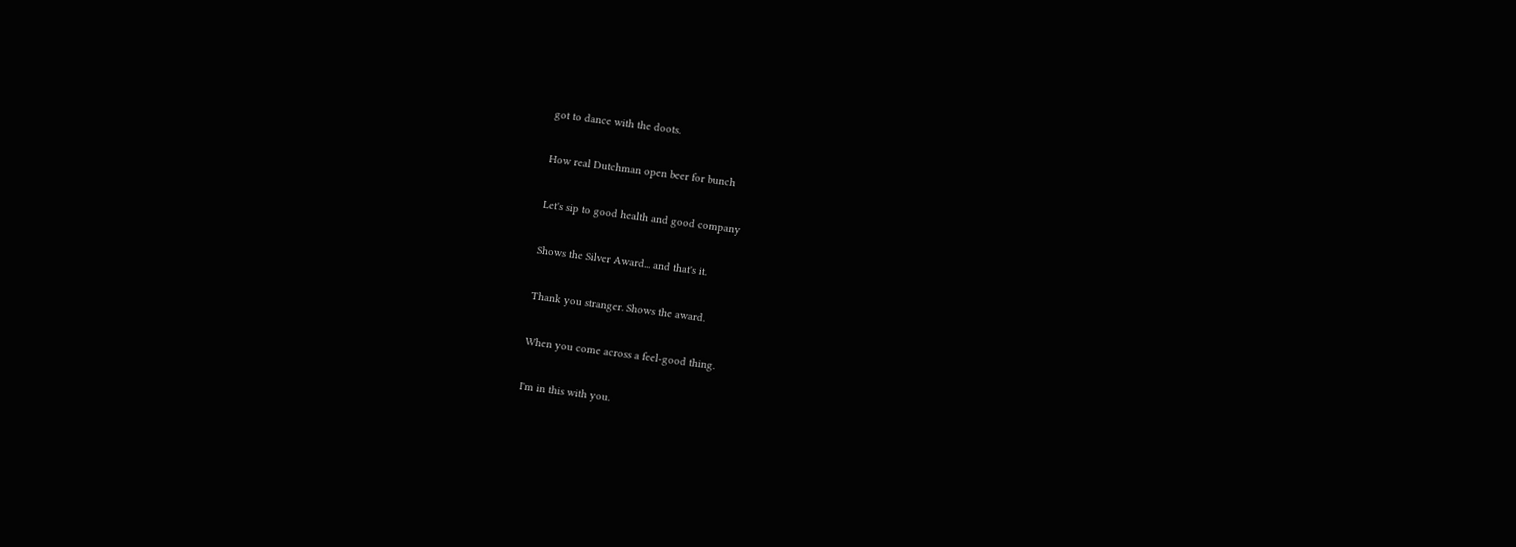got to dance with the doots.

How real Dutchman open beer for bunch

Let's sip to good health and good company

Shows the Silver Award... and that's it.

Thank you stranger. Shows the award.

When you come across a feel-good thing.

I'm in this with you.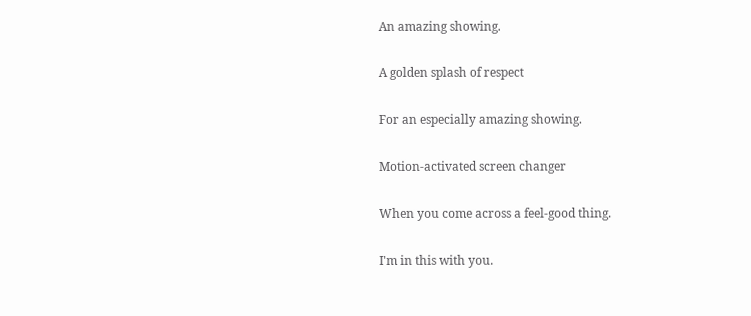An amazing showing.

A golden splash of respect

For an especially amazing showing.

Motion-activated screen changer

When you come across a feel-good thing.

I'm in this with you.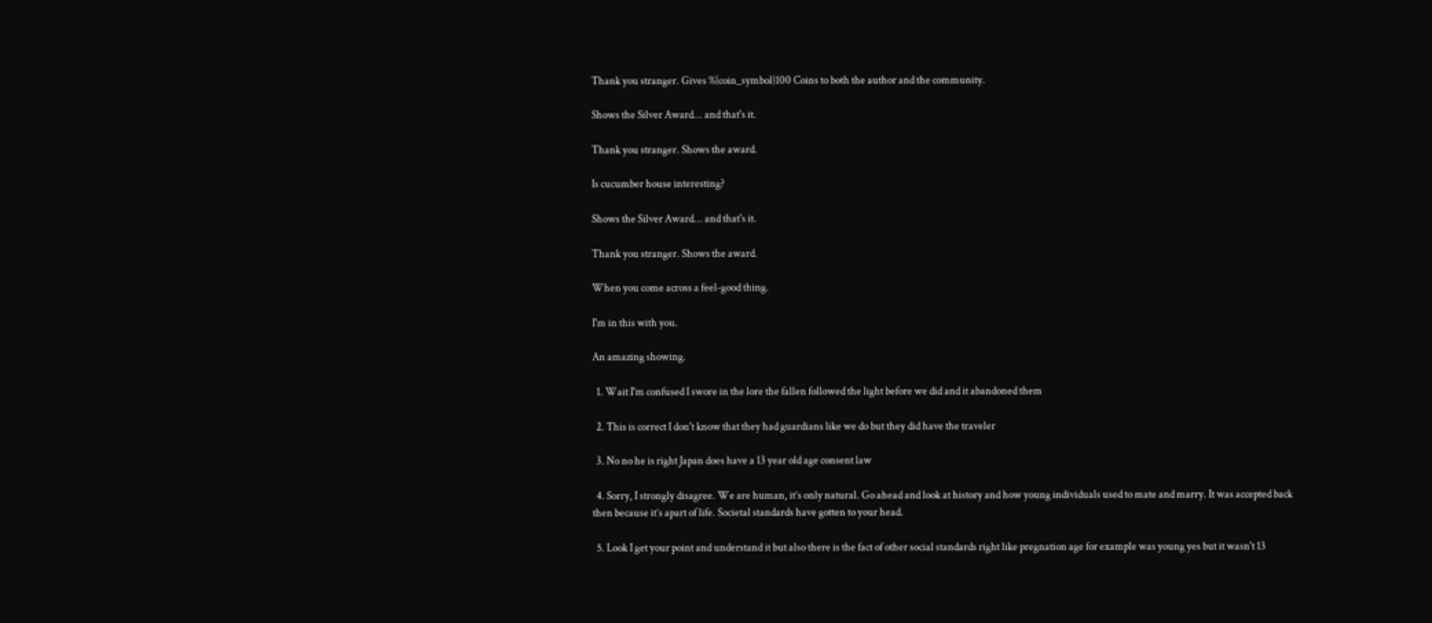Thank you stranger. Gives %{coin_symbol}100 Coins to both the author and the community.

Shows the Silver Award... and that's it.

Thank you stranger. Shows the award.

Is cucumber house interesting?

Shows the Silver Award... and that's it.

Thank you stranger. Shows the award.

When you come across a feel-good thing.

I'm in this with you.

An amazing showing.

  1. Wait I'm confused I swore in the lore the fallen followed the light before we did and it abandoned them

  2. This is correct I don't know that they had guardians like we do but they did have the traveler

  3. No no he is right Japan does have a 13 year old age consent law

  4. Sorry, I strongly disagree. We are human, it’s only natural. Go ahead and look at history and how young individuals used to mate and marry. It was accepted back then because it’s apart of life. Societal standards have gotten to your head.

  5. Look I get your point and understand it but also there is the fact of other social standards right like pregnation age for example was young yes but it wasn't 13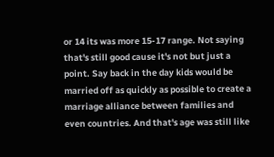or 14 its was more 15-17 range. Not saying that's still good cause it's not but just a point. Say back in the day kids would be married off as quickly as possible to create a marriage alliance between families and even countries. And that's age was still like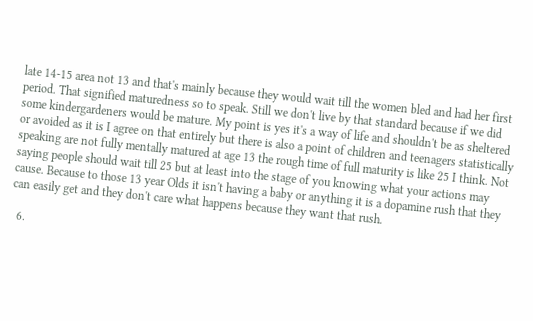late 14-15 area not 13 and that's mainly because they would wait till the women bled and had her first period. That signified maturedness so to speak. Still we don't live by that standard because if we did some kindergardeners would be mature. My point is yes it's a way of life and shouldn't be as sheltered or avoided as it is I agree on that entirely but there is also a point of children and teenagers statistically speaking are not fully mentally matured at age 13 the rough time of full maturity is like 25 I think. Not saying people should wait till 25 but at least into the stage of you knowing what your actions may cause. Because to those 13 year Olds it isn't having a baby or anything it is a dopamine rush that they can easily get and they don't care what happens because they want that rush.

  6.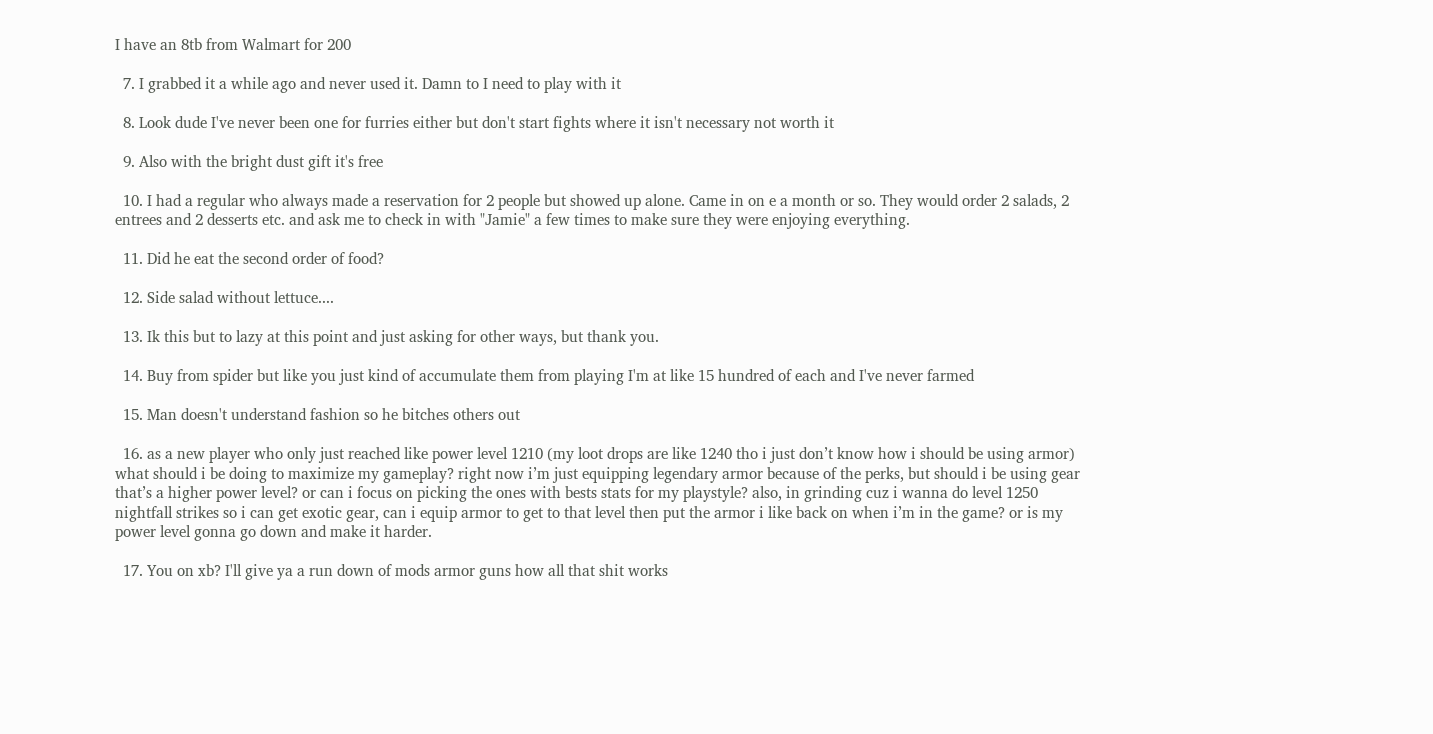I have an 8tb from Walmart for 200

  7. I grabbed it a while ago and never used it. Damn to I need to play with it

  8. Look dude I've never been one for furries either but don't start fights where it isn't necessary not worth it

  9. Also with the bright dust gift it's free

  10. I had a regular who always made a reservation for 2 people but showed up alone. Came in on e a month or so. They would order 2 salads, 2 entrees and 2 desserts etc. and ask me to check in with "Jamie" a few times to make sure they were enjoying everything.

  11. Did he eat the second order of food?

  12. Side salad without lettuce....

  13. Ik this but to lazy at this point and just asking for other ways, but thank you.

  14. Buy from spider but like you just kind of accumulate them from playing I'm at like 15 hundred of each and I've never farmed

  15. Man doesn't understand fashion so he bitches others out

  16. as a new player who only just reached like power level 1210 (my loot drops are like 1240 tho i just don’t know how i should be using armor) what should i be doing to maximize my gameplay? right now i’m just equipping legendary armor because of the perks, but should i be using gear that’s a higher power level? or can i focus on picking the ones with bests stats for my playstyle? also, in grinding cuz i wanna do level 1250 nightfall strikes so i can get exotic gear, can i equip armor to get to that level then put the armor i like back on when i’m in the game? or is my power level gonna go down and make it harder.

  17. You on xb? I'll give ya a run down of mods armor guns how all that shit works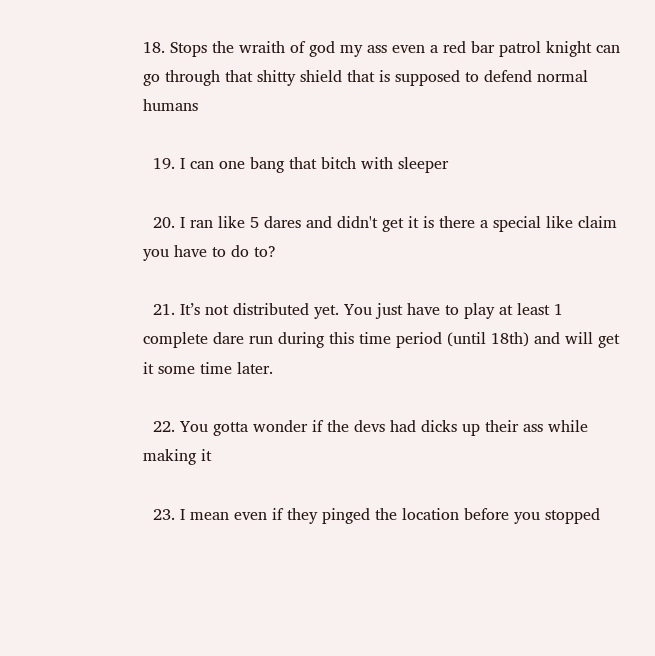18. Stops the wraith of god my ass even a red bar patrol knight can go through that shitty shield that is supposed to defend normal humans

  19. I can one bang that bitch with sleeper

  20. I ran like 5 dares and didn't get it is there a special like claim you have to do to?

  21. It’s not distributed yet. You just have to play at least 1 complete dare run during this time period (until 18th) and will get it some time later.

  22. You gotta wonder if the devs had dicks up their ass while making it

  23. I mean even if they pinged the location before you stopped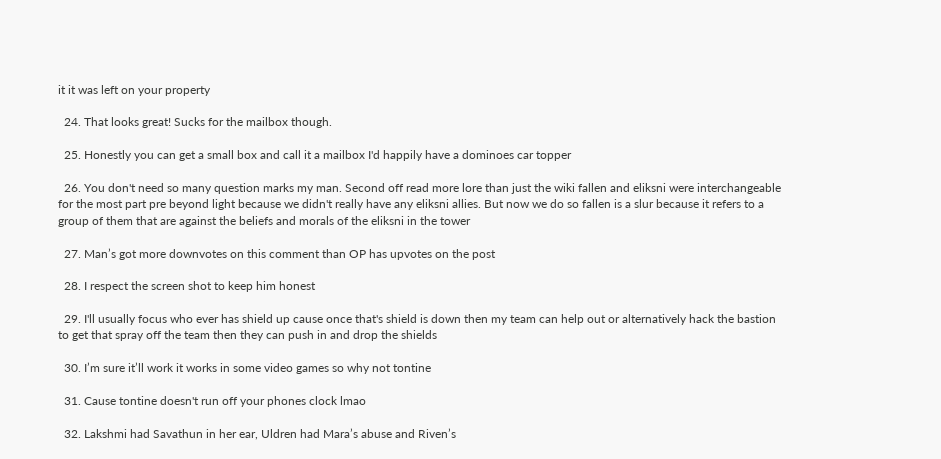it it was left on your property

  24. That looks great! Sucks for the mailbox though.

  25. Honestly you can get a small box and call it a mailbox I'd happily have a dominoes car topper

  26. You don't need so many question marks my man. Second off read more lore than just the wiki fallen and eliksni were interchangeable for the most part pre beyond light because we didn't really have any eliksni allies. But now we do so fallen is a slur because it refers to a group of them that are against the beliefs and morals of the eliksni in the tower

  27. Man’s got more downvotes on this comment than OP has upvotes on the post

  28. I respect the screen shot to keep him honest

  29. I'll usually focus who ever has shield up cause once that's shield is down then my team can help out or alternatively hack the bastion to get that spray off the team then they can push in and drop the shields

  30. I’m sure it’ll work it works in some video games so why not tontine

  31. Cause tontine doesn't run off your phones clock lmao

  32. Lakshmi had Savathun in her ear, Uldren had Mara’s abuse and Riven’s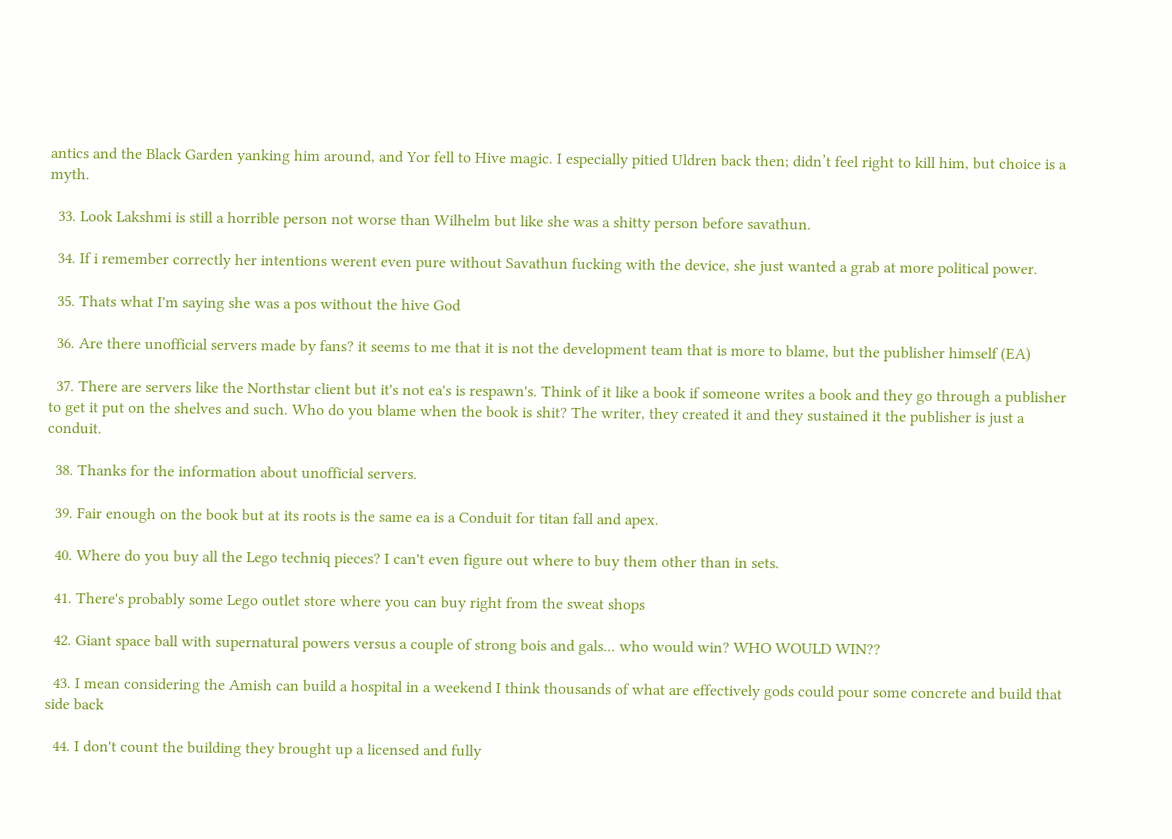antics and the Black Garden yanking him around, and Yor fell to Hive magic. I especially pitied Uldren back then; didn’t feel right to kill him, but choice is a myth.

  33. Look Lakshmi is still a horrible person not worse than Wilhelm but like she was a shitty person before savathun.

  34. If i remember correctly her intentions werent even pure without Savathun fucking with the device, she just wanted a grab at more political power.

  35. Thats what I'm saying she was a pos without the hive God

  36. Are there unofficial servers made by fans? it seems to me that it is not the development team that is more to blame, but the publisher himself (EA)

  37. There are servers like the Northstar client but it's not ea's is respawn's. Think of it like a book if someone writes a book and they go through a publisher to get it put on the shelves and such. Who do you blame when the book is shit? The writer, they created it and they sustained it the publisher is just a conduit.

  38. Thanks for the information about unofficial servers.

  39. Fair enough on the book but at its roots is the same ea is a Conduit for titan fall and apex.

  40. Where do you buy all the Lego techniq pieces? I can't even figure out where to buy them other than in sets.

  41. There's probably some Lego outlet store where you can buy right from the sweat shops

  42. Giant space ball with supernatural powers versus a couple of strong bois and gals... who would win? WHO WOULD WIN??

  43. I mean considering the Amish can build a hospital in a weekend I think thousands of what are effectively gods could pour some concrete and build that side back

  44. I don't count the building they brought up a licensed and fully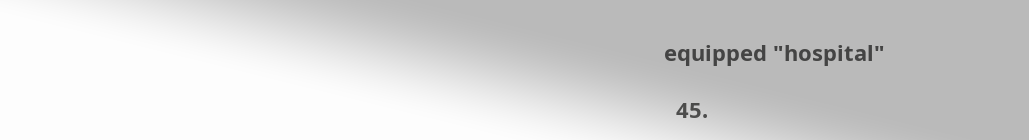equipped "hospital"

  45.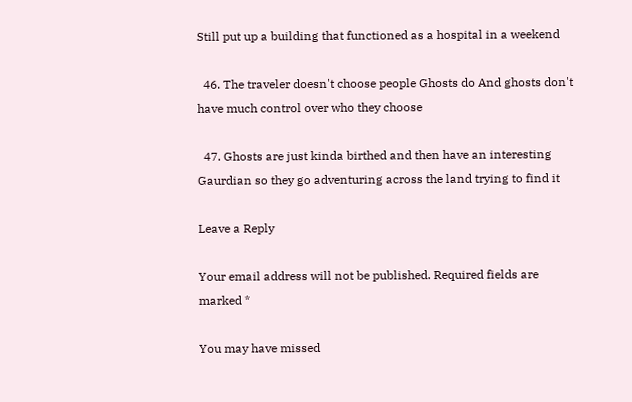Still put up a building that functioned as a hospital in a weekend

  46. The traveler doesn't choose people Ghosts do And ghosts don't have much control over who they choose

  47. Ghosts are just kinda birthed and then have an interesting Gaurdian so they go adventuring across the land trying to find it

Leave a Reply

Your email address will not be published. Required fields are marked *

You may have missed